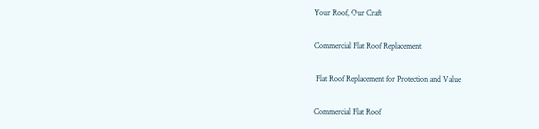Your Roof, Our Craft

Commercial Flat Roof Replacement

 Flat Roof Replacement for Protection and Value

Commercial Flat Roof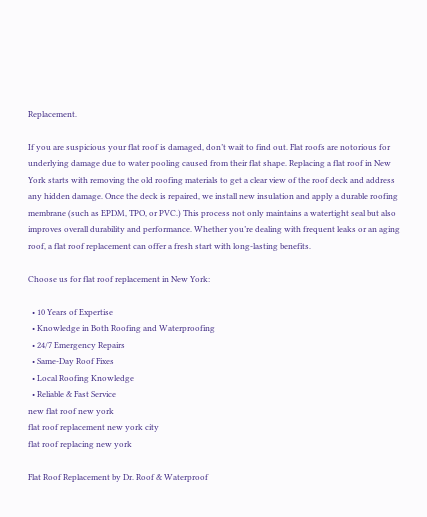Replacement.

If you are suspicious your flat roof is damaged, don’t wait to find out. Flat roofs are notorious for underlying damage due to water pooling caused from their flat shape. Replacing a flat roof in New York starts with removing the old roofing materials to get a clear view of the roof deck and address any hidden damage. Once the deck is repaired, we install new insulation and apply a durable roofing membrane (such as EPDM, TPO, or PVC.) This process not only maintains a watertight seal but also improves overall durability and performance. Whether you’re dealing with frequent leaks or an aging roof, a flat roof replacement can offer a fresh start with long-lasting benefits.

Choose us for flat roof replacement in New York:

  • 10 Years of Expertise
  • Knowledge in Both Roofing and Waterproofing
  • 24/7 Emergency Repairs
  • Same-Day Roof Fixes
  • Local Roofing Knowledge
  • Reliable & Fast Service
new flat roof new york
flat roof replacement new york city
flat roof replacing new york

Flat Roof Replacement by Dr. Roof & Waterproof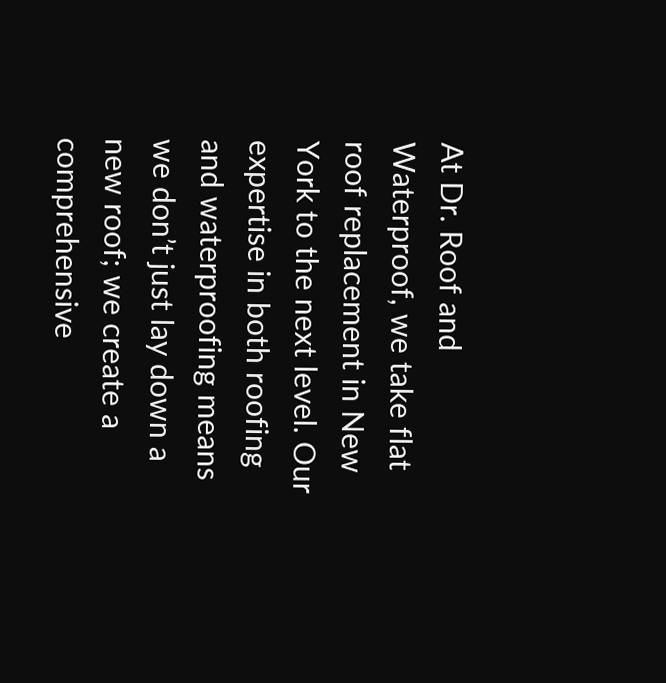At Dr. Roof and Waterproof, we take flat roof replacement in New York to the next level. Our expertise in both roofing and waterproofing means we don’t just lay down a new roof; we create a comprehensive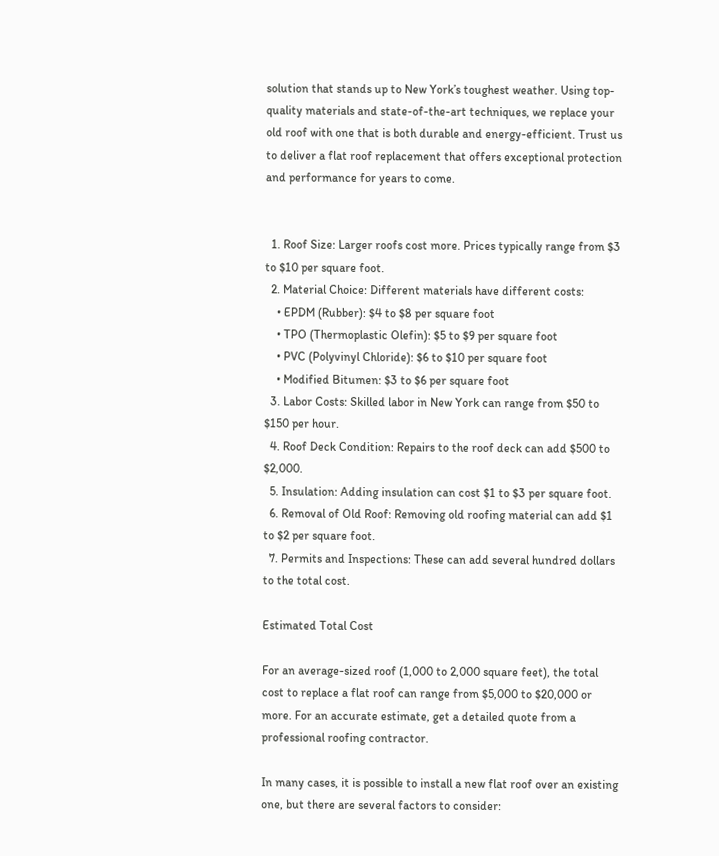solution that stands up to New York’s toughest weather. Using top-quality materials and state-of-the-art techniques, we replace your old roof with one that is both durable and energy-efficient. Trust us to deliver a flat roof replacement that offers exceptional protection and performance for years to come.


  1. Roof Size: Larger roofs cost more. Prices typically range from $3 to $10 per square foot.
  2. Material Choice: Different materials have different costs:
    • EPDM (Rubber): $4 to $8 per square foot
    • TPO (Thermoplastic Olefin): $5 to $9 per square foot
    • PVC (Polyvinyl Chloride): $6 to $10 per square foot
    • Modified Bitumen: $3 to $6 per square foot
  3. Labor Costs: Skilled labor in New York can range from $50 to $150 per hour.
  4. Roof Deck Condition: Repairs to the roof deck can add $500 to $2,000.
  5. Insulation: Adding insulation can cost $1 to $3 per square foot.
  6. Removal of Old Roof: Removing old roofing material can add $1 to $2 per square foot.
  7. Permits and Inspections: These can add several hundred dollars to the total cost.

Estimated Total Cost

For an average-sized roof (1,000 to 2,000 square feet), the total cost to replace a flat roof can range from $5,000 to $20,000 or more. For an accurate estimate, get a detailed quote from a professional roofing contractor.

In many cases, it is possible to install a new flat roof over an existing one, but there are several factors to consider: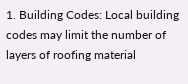1. Building Codes: Local building codes may limit the number of layers of roofing material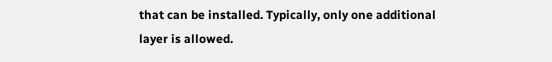that can be installed. Typically, only one additional layer is allowed.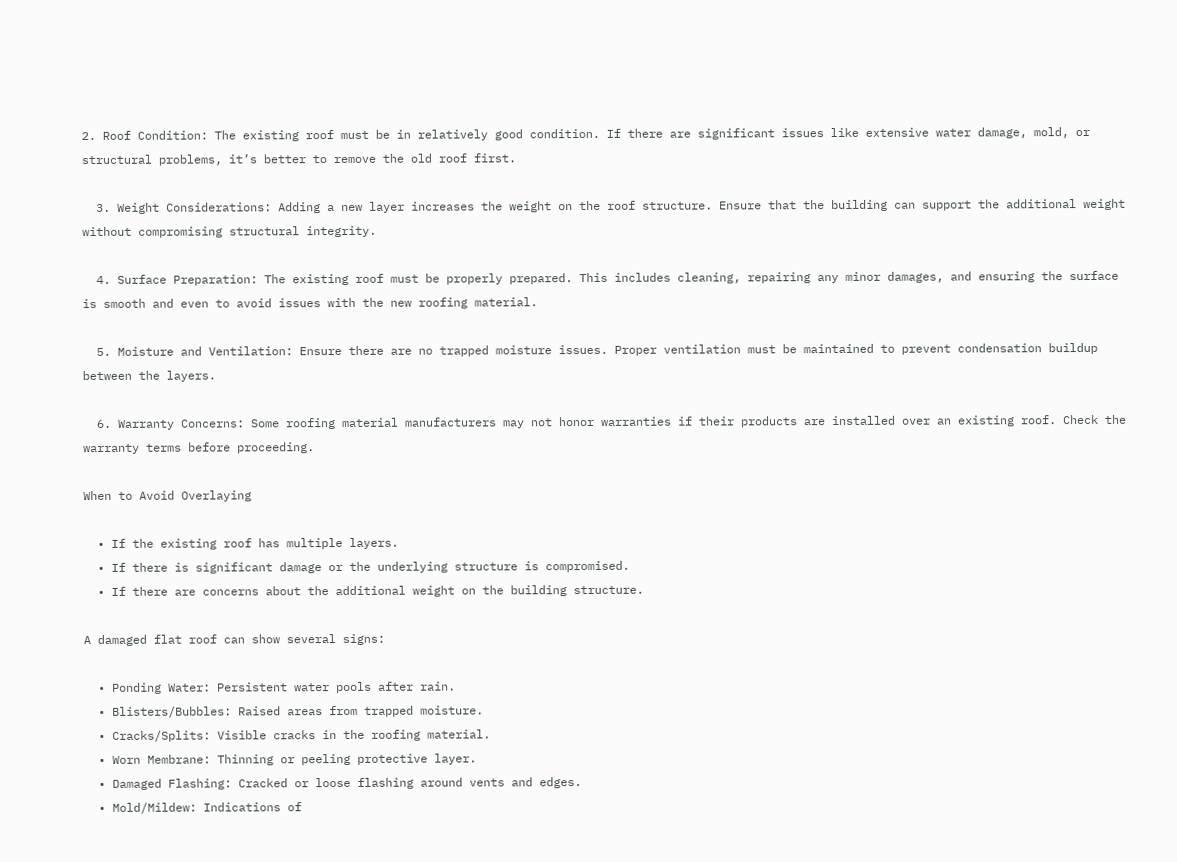2. Roof Condition: The existing roof must be in relatively good condition. If there are significant issues like extensive water damage, mold, or structural problems, it’s better to remove the old roof first.

  3. Weight Considerations: Adding a new layer increases the weight on the roof structure. Ensure that the building can support the additional weight without compromising structural integrity.

  4. Surface Preparation: The existing roof must be properly prepared. This includes cleaning, repairing any minor damages, and ensuring the surface is smooth and even to avoid issues with the new roofing material.

  5. Moisture and Ventilation: Ensure there are no trapped moisture issues. Proper ventilation must be maintained to prevent condensation buildup between the layers.

  6. Warranty Concerns: Some roofing material manufacturers may not honor warranties if their products are installed over an existing roof. Check the warranty terms before proceeding.

When to Avoid Overlaying

  • If the existing roof has multiple layers.
  • If there is significant damage or the underlying structure is compromised.
  • If there are concerns about the additional weight on the building structure.

A damaged flat roof can show several signs:

  • Ponding Water: Persistent water pools after rain.
  • Blisters/Bubbles: Raised areas from trapped moisture.
  • Cracks/Splits: Visible cracks in the roofing material.
  • Worn Membrane: Thinning or peeling protective layer.
  • Damaged Flashing: Cracked or loose flashing around vents and edges.
  • Mold/Mildew: Indications of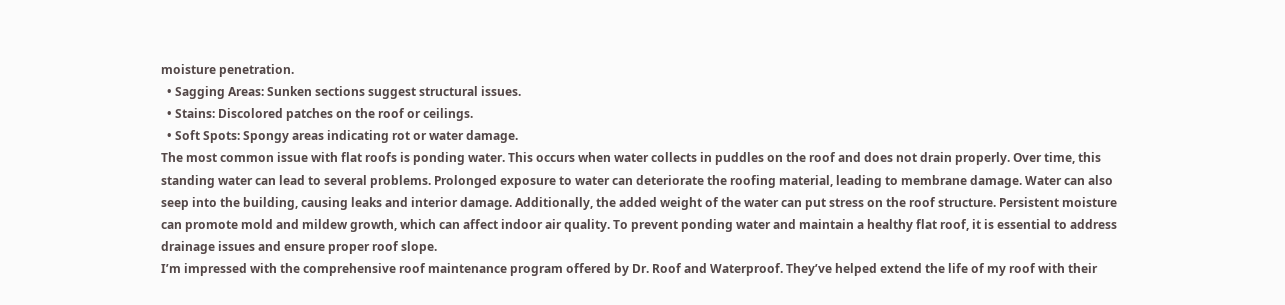moisture penetration.
  • Sagging Areas: Sunken sections suggest structural issues.
  • Stains: Discolored patches on the roof or ceilings.
  • Soft Spots: Spongy areas indicating rot or water damage.
The most common issue with flat roofs is ponding water. This occurs when water collects in puddles on the roof and does not drain properly. Over time, this standing water can lead to several problems. Prolonged exposure to water can deteriorate the roofing material, leading to membrane damage. Water can also seep into the building, causing leaks and interior damage. Additionally, the added weight of the water can put stress on the roof structure. Persistent moisture can promote mold and mildew growth, which can affect indoor air quality. To prevent ponding water and maintain a healthy flat roof, it is essential to address drainage issues and ensure proper roof slope.
I’m impressed with the comprehensive roof maintenance program offered by Dr. Roof and Waterproof. They’ve helped extend the life of my roof with their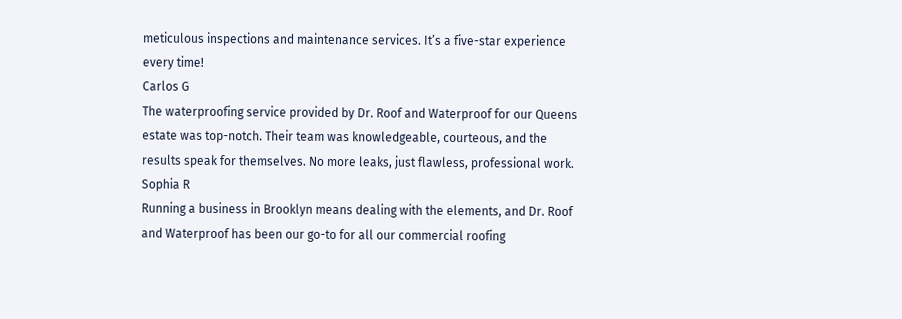meticulous inspections and maintenance services. It’s a five-star experience every time!
Carlos G
The waterproofing service provided by Dr. Roof and Waterproof for our Queens estate was top-notch. Their team was knowledgeable, courteous, and the results speak for themselves. No more leaks, just flawless, professional work.
Sophia R
Running a business in Brooklyn means dealing with the elements, and Dr. Roof and Waterproof has been our go-to for all our commercial roofing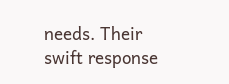needs. Their swift response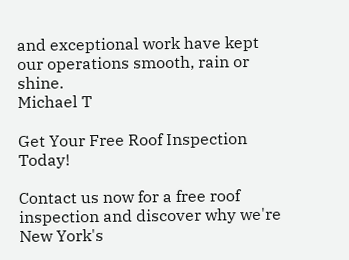and exceptional work have kept our operations smooth, rain or shine.
Michael T

Get Your Free Roof Inspection Today!

Contact us now for a free roof inspection and discover why we're New York's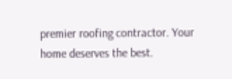premier roofing contractor. Your home deserves the best.